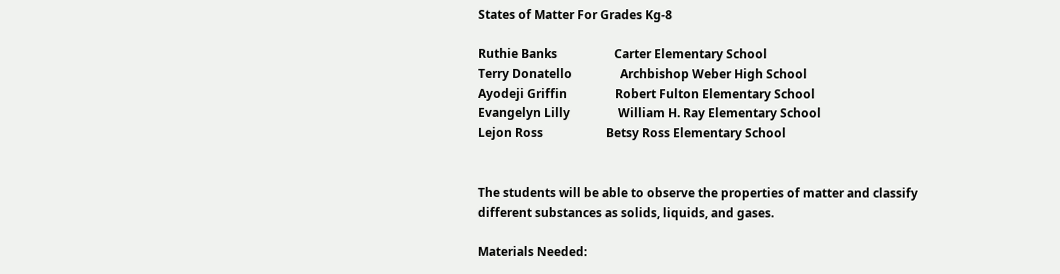States of Matter For Grades Kg-8

Ruthie Banks                   Carter Elementary School
Terry Donatello                Archbishop Weber High School
Ayodeji Griffin                Robert Fulton Elementary School
Evangelyn Lilly                William H. Ray Elementary School
Lejon Ross                     Betsy Ross Elementary School


The students will be able to observe the properties of matter and classify
different substances as solids, liquids, and gases.

Materials Needed: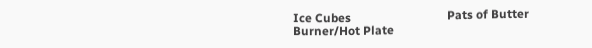Ice Cubes                                Pats of Butter
Burner/Hot Plate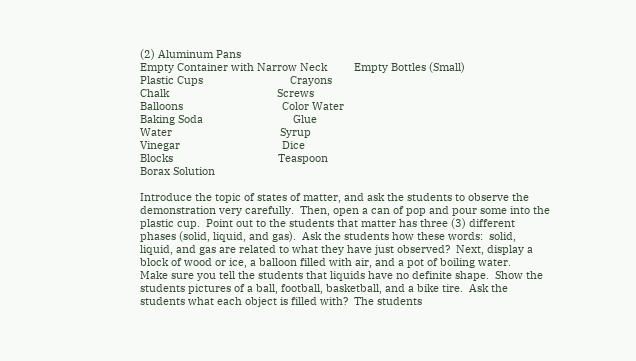(2) Aluminum Pans
Empty Container with Narrow Neck         Empty Bottles (Small)
Plastic Cups                             Crayons
Chalk                                    Screws
Balloons                                 Color Water
Baking Soda                              Glue
Water                                    Syrup
Vinegar                                  Dice
Blocks                                   Teaspoon
Borax Solution

Introduce the topic of states of matter, and ask the students to observe the
demonstration very carefully.  Then, open a can of pop and pour some into the
plastic cup.  Point out to the students that matter has three (3) different
phases (solid, liquid, and gas).  Ask the students how these words:  solid,
liquid, and gas are related to what they have just observed?  Next, display a
block of wood or ice, a balloon filled with air, and a pot of boiling water.
Make sure you tell the students that liquids have no definite shape.  Show the
students pictures of a ball, football, basketball, and a bike tire.  Ask the
students what each object is filled with?  The students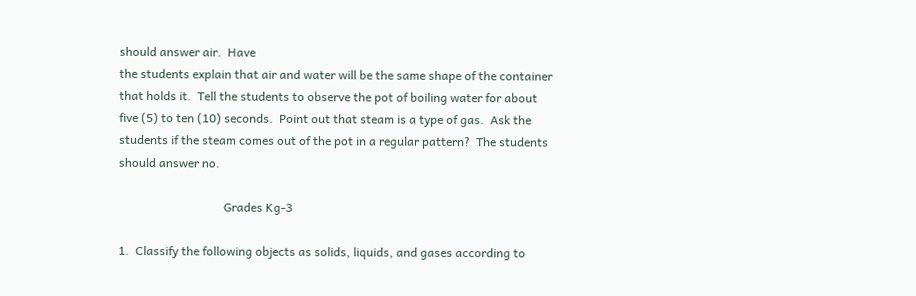should answer air.  Have
the students explain that air and water will be the same shape of the container
that holds it.  Tell the students to observe the pot of boiling water for about
five (5) to ten (10) seconds.  Point out that steam is a type of gas.  Ask the
students if the steam comes out of the pot in a regular pattern?  The students
should answer no.

                                   Grades Kg-3

1.  Classify the following objects as solids, liquids, and gases according to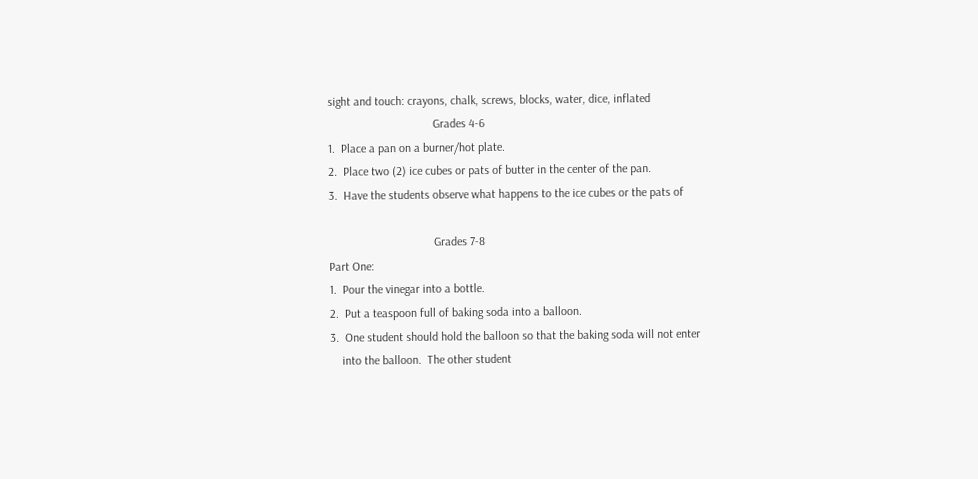sight and touch: crayons, chalk, screws, blocks, water, dice, inflated
                                   Grades 4-6
1.  Place a pan on a burner/hot plate.
2.  Place two (2) ice cubes or pats of butter in the center of the pan.
3.  Have the students observe what happens to the ice cubes or the pats of

                                   Grades 7-8
Part One:
1.  Pour the vinegar into a bottle.
2.  Put a teaspoon full of baking soda into a balloon.
3.  One student should hold the balloon so that the baking soda will not enter
    into the balloon.  The other student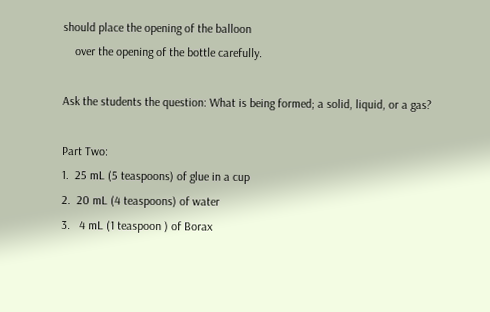should place the opening of the balloon
    over the opening of the bottle carefully.

Ask the students the question: What is being formed; a solid, liquid, or a gas?

Part Two:
1.  25 mL (5 teaspoons) of glue in a cup
2.  20 mL (4 teaspoons) of water
3.   4 mL (1 teaspoon ) of Borax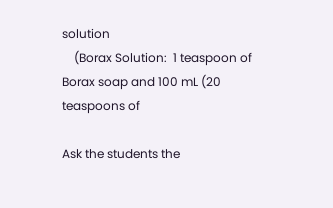solution
    (Borax Solution:  1 teaspoon of Borax soap and 100 mL (20 teaspoons of

Ask the students the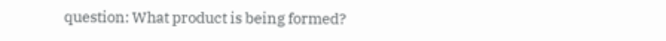question: What product is being formed?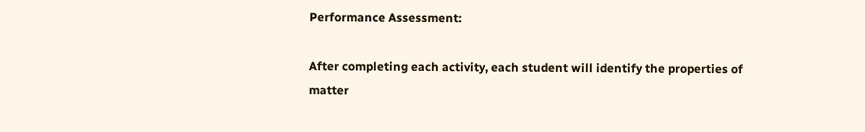Performance Assessment:

After completing each activity, each student will identify the properties of
matter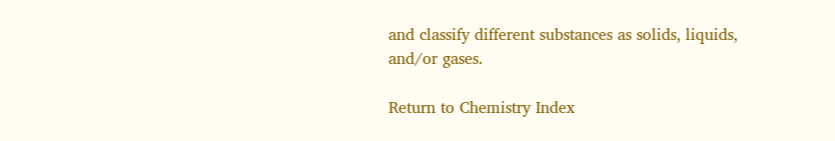and classify different substances as solids, liquids, and/or gases.

Return to Chemistry Index